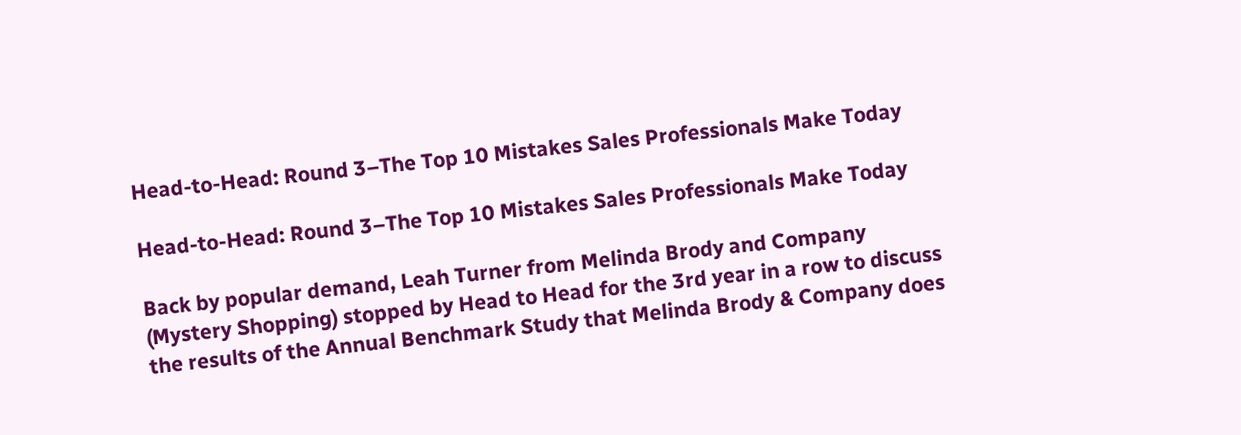Head-to-Head: Round 3–The Top 10 Mistakes Sales Professionals Make Today

Head-to-Head: Round 3–The Top 10 Mistakes Sales Professionals Make Today

Back by popular demand, Leah Turner from Melinda Brody and Company (Mystery Shopping) stopped by Head to Head for the 3rd year in a row to discuss the results of the Annual Benchmark Study that Melinda Brody & Company does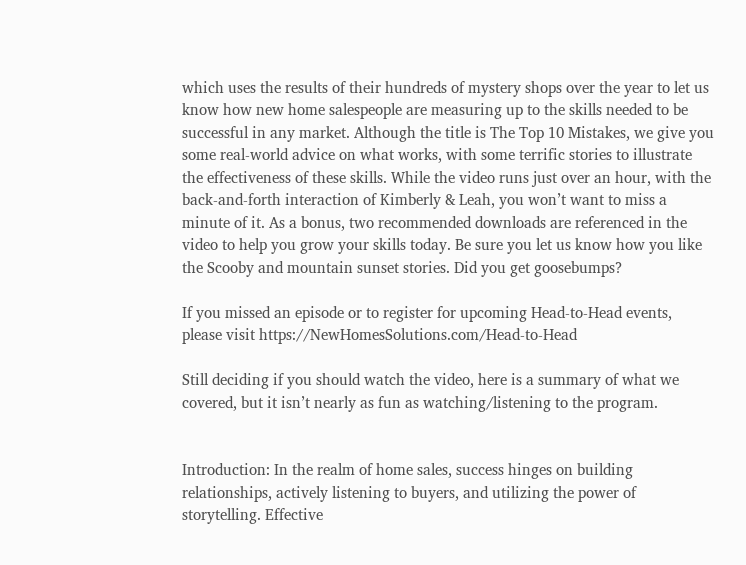which uses the results of their hundreds of mystery shops over the year to let us know how new home salespeople are measuring up to the skills needed to be successful in any market. Although the title is The Top 10 Mistakes, we give you some real-world advice on what works, with some terrific stories to illustrate the effectiveness of these skills. While the video runs just over an hour, with the back-and-forth interaction of Kimberly & Leah, you won’t want to miss a minute of it. As a bonus, two recommended downloads are referenced in the video to help you grow your skills today. Be sure you let us know how you like the Scooby and mountain sunset stories. Did you get goosebumps?

If you missed an episode or to register for upcoming Head-to-Head events, please visit https://NewHomesSolutions.com/Head-to-Head

Still deciding if you should watch the video, here is a summary of what we covered, but it isn’t nearly as fun as watching/listening to the program.


Introduction: In the realm of home sales, success hinges on building relationships, actively listening to buyers, and utilizing the power of storytelling. Effective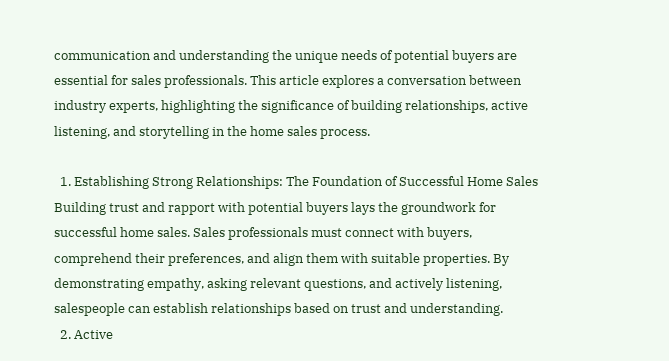communication and understanding the unique needs of potential buyers are essential for sales professionals. This article explores a conversation between industry experts, highlighting the significance of building relationships, active listening, and storytelling in the home sales process.

  1. Establishing Strong Relationships: The Foundation of Successful Home Sales Building trust and rapport with potential buyers lays the groundwork for successful home sales. Sales professionals must connect with buyers, comprehend their preferences, and align them with suitable properties. By demonstrating empathy, asking relevant questions, and actively listening, salespeople can establish relationships based on trust and understanding.
  2. Active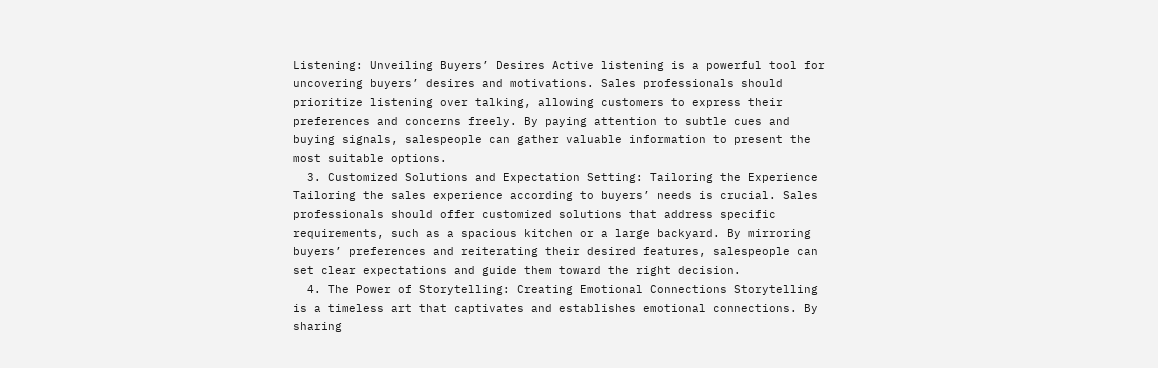Listening: Unveiling Buyers’ Desires Active listening is a powerful tool for uncovering buyers’ desires and motivations. Sales professionals should prioritize listening over talking, allowing customers to express their preferences and concerns freely. By paying attention to subtle cues and buying signals, salespeople can gather valuable information to present the most suitable options.
  3. Customized Solutions and Expectation Setting: Tailoring the Experience Tailoring the sales experience according to buyers’ needs is crucial. Sales professionals should offer customized solutions that address specific requirements, such as a spacious kitchen or a large backyard. By mirroring buyers’ preferences and reiterating their desired features, salespeople can set clear expectations and guide them toward the right decision.
  4. The Power of Storytelling: Creating Emotional Connections Storytelling is a timeless art that captivates and establishes emotional connections. By sharing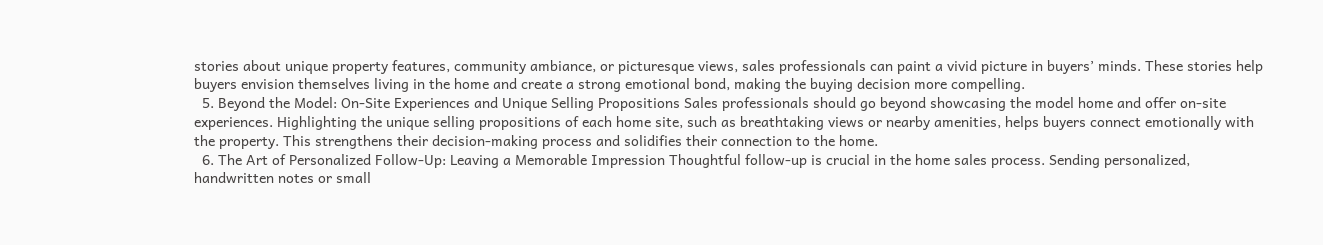stories about unique property features, community ambiance, or picturesque views, sales professionals can paint a vivid picture in buyers’ minds. These stories help buyers envision themselves living in the home and create a strong emotional bond, making the buying decision more compelling.
  5. Beyond the Model: On-Site Experiences and Unique Selling Propositions Sales professionals should go beyond showcasing the model home and offer on-site experiences. Highlighting the unique selling propositions of each home site, such as breathtaking views or nearby amenities, helps buyers connect emotionally with the property. This strengthens their decision-making process and solidifies their connection to the home.
  6. The Art of Personalized Follow-Up: Leaving a Memorable Impression Thoughtful follow-up is crucial in the home sales process. Sending personalized, handwritten notes or small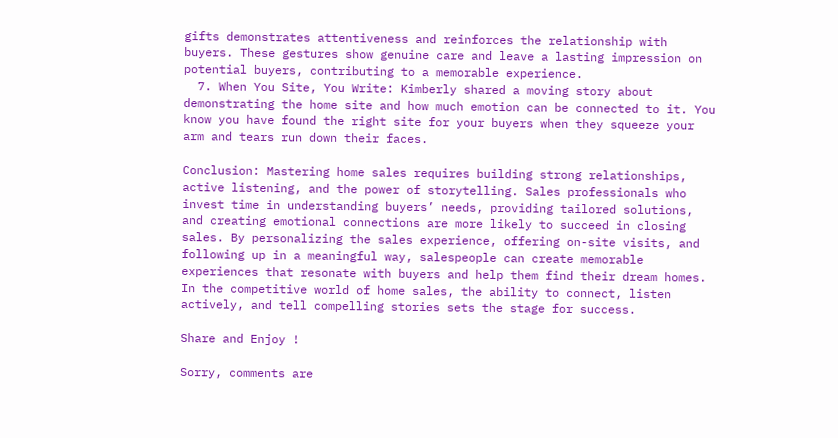gifts demonstrates attentiveness and reinforces the relationship with buyers. These gestures show genuine care and leave a lasting impression on potential buyers, contributing to a memorable experience.
  7. When You Site, You Write: Kimberly shared a moving story about demonstrating the home site and how much emotion can be connected to it. You know you have found the right site for your buyers when they squeeze your arm and tears run down their faces.

Conclusion: Mastering home sales requires building strong relationships, active listening, and the power of storytelling. Sales professionals who invest time in understanding buyers’ needs, providing tailored solutions, and creating emotional connections are more likely to succeed in closing sales. By personalizing the sales experience, offering on-site visits, and following up in a meaningful way, salespeople can create memorable experiences that resonate with buyers and help them find their dream homes. In the competitive world of home sales, the ability to connect, listen actively, and tell compelling stories sets the stage for success.

Share and Enjoy !

Sorry, comments are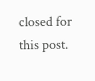closed for this post.